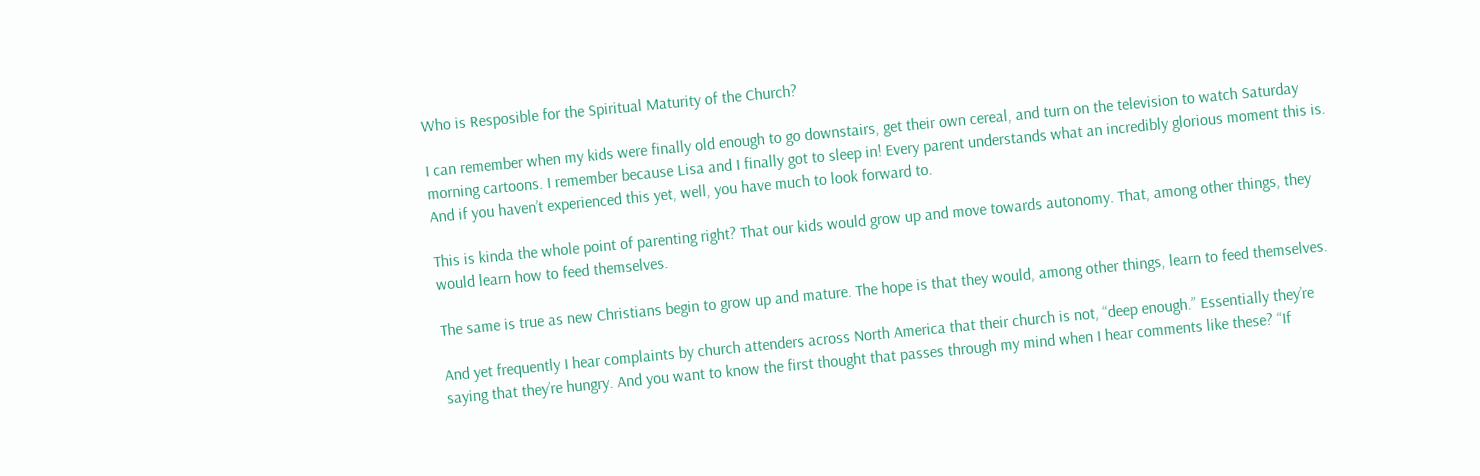Who is Resposible for the Spiritual Maturity of the Church?

I can remember when my kids were finally old enough to go downstairs, get their own cereal, and turn on the television to watch Saturday morning cartoons. I remember because Lisa and I finally got to sleep in! Every parent understands what an incredibly glorious moment this is. And if you haven’t experienced this yet, well, you have much to look forward to.

This is kinda the whole point of parenting right? That our kids would grow up and move towards autonomy. That, among other things, they would learn how to feed themselves.

The same is true as new Christians begin to grow up and mature. The hope is that they would, among other things, learn to feed themselves.

And yet frequently I hear complaints by church attenders across North America that their church is not, “deep enough.” Essentially they’re saying that they’re hungry. And you want to know the first thought that passes through my mind when I hear comments like these? “If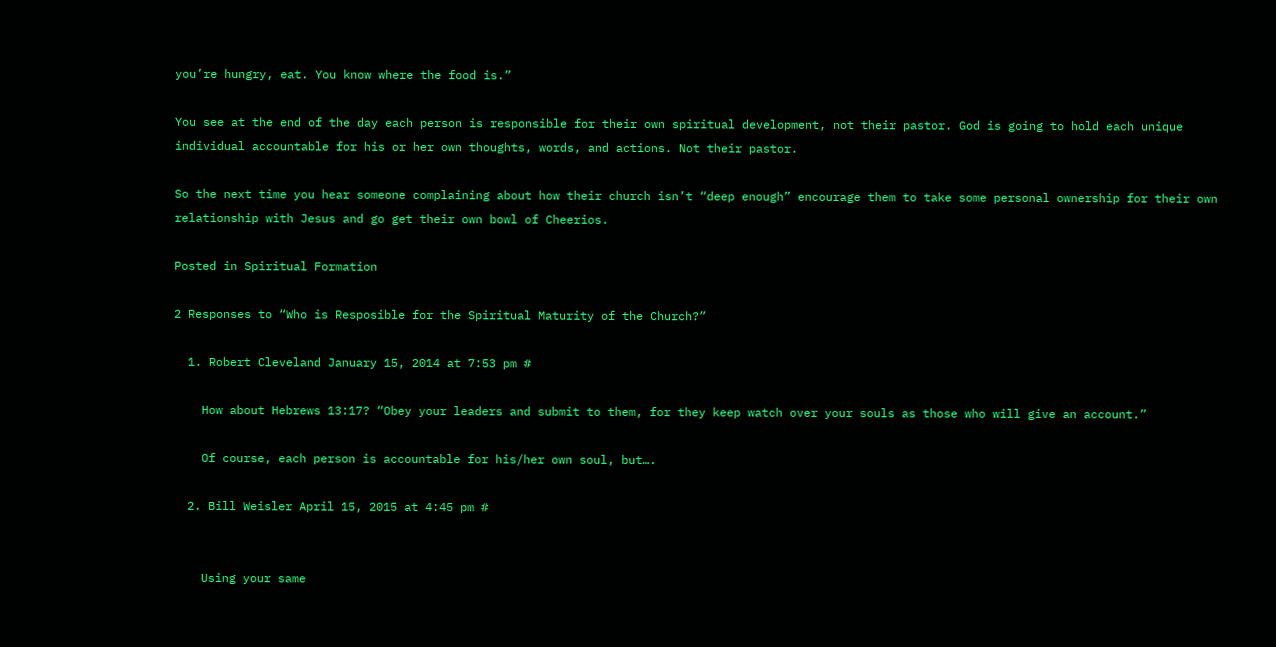you’re hungry, eat. You know where the food is.”

You see at the end of the day each person is responsible for their own spiritual development, not their pastor. God is going to hold each unique individual accountable for his or her own thoughts, words, and actions. Not their pastor.

So the next time you hear someone complaining about how their church isn’t “deep enough” encourage them to take some personal ownership for their own relationship with Jesus and go get their own bowl of Cheerios.

Posted in Spiritual Formation

2 Responses to “Who is Resposible for the Spiritual Maturity of the Church?”

  1. Robert Cleveland January 15, 2014 at 7:53 pm #

    How about Hebrews 13:17? “Obey your leaders and submit to them, for they keep watch over your souls as those who will give an account.”

    Of course, each person is accountable for his/her own soul, but….

  2. Bill Weisler April 15, 2015 at 4:45 pm #


    Using your same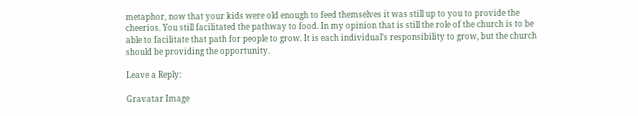metaphor, now that your kids were old enough to feed themselves it was still up to you to provide the cheerios. You still facilitated the pathway to food. In my opinion that is still the role of the church is to be able to facilitate that path for people to grow. It is each individual’s responsibility to grow, but the church should be providing the opportunity.

Leave a Reply:

Gravatar Image